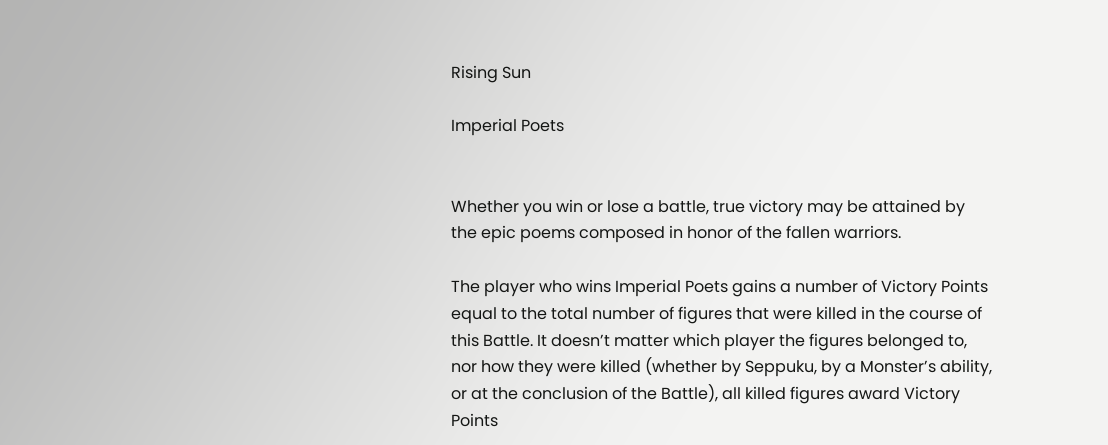Rising Sun

Imperial Poets


Whether you win or lose a battle, true victory may be attained by the epic poems composed in honor of the fallen warriors.

The player who wins Imperial Poets gains a number of Victory Points equal to the total number of figures that were killed in the course of this Battle. It doesn’t matter which player the figures belonged to, nor how they were killed (whether by Seppuku, by a Monster’s ability, or at the conclusion of the Battle), all killed figures award Victory Points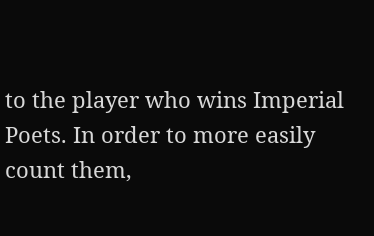to the player who wins Imperial Poets. In order to more easily count them,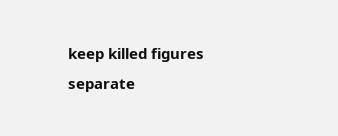keep killed figures separate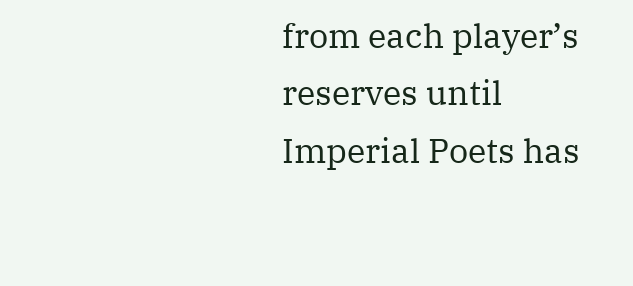from each player’s reserves until Imperial Poets has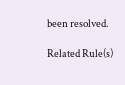been resolved.

Related Rule(s)